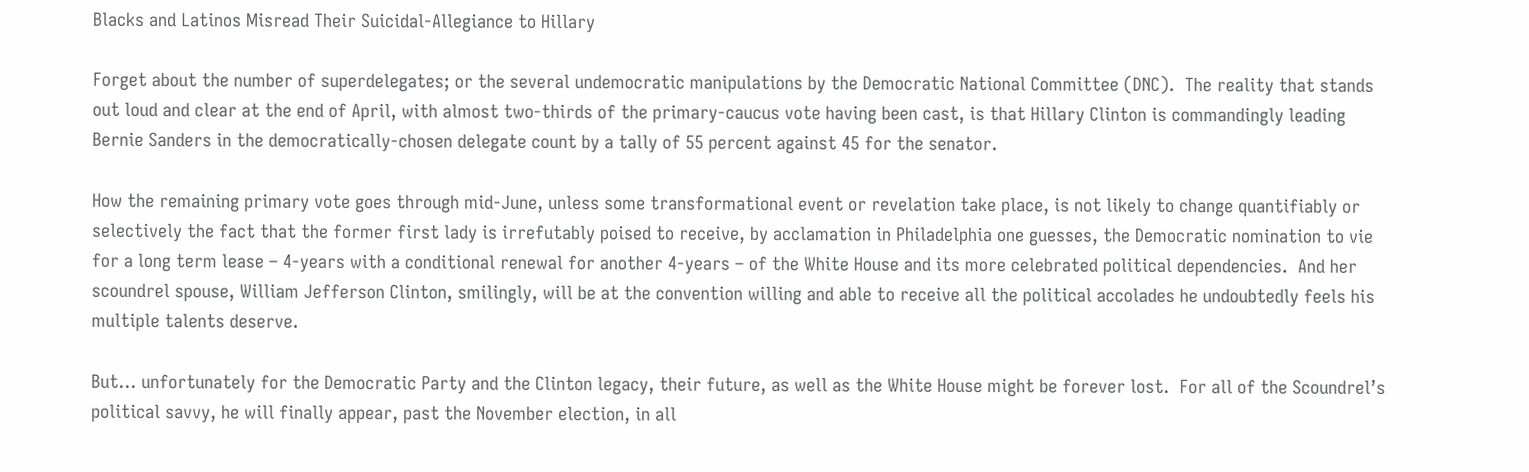Blacks and Latinos Misread Their Suicidal-Allegiance to Hillary

Forget about the number of superdelegates; or the several undemocratic manipulations by the Democratic National Committee (DNC).  The reality that stands out loud and clear at the end of April, with almost two-thirds of the primary-caucus vote having been cast, is that Hillary Clinton is commandingly leading Bernie Sanders in the democratically-chosen delegate count by a tally of 55 percent against 45 for the senator.

How the remaining primary vote goes through mid-June, unless some transformational event or revelation take place, is not likely to change quantifiably or selectively the fact that the former first lady is irrefutably poised to receive, by acclamation in Philadelphia one guesses, the Democratic nomination to vie for a long term lease – 4-years with a conditional renewal for another 4-years – of the White House and its more celebrated political dependencies.  And her scoundrel spouse, William Jefferson Clinton, smilingly, will be at the convention willing and able to receive all the political accolades he undoubtedly feels his multiple talents deserve.

But… unfortunately for the Democratic Party and the Clinton legacy, their future, as well as the White House might be forever lost.  For all of the Scoundrel’s political savvy, he will finally appear, past the November election, in all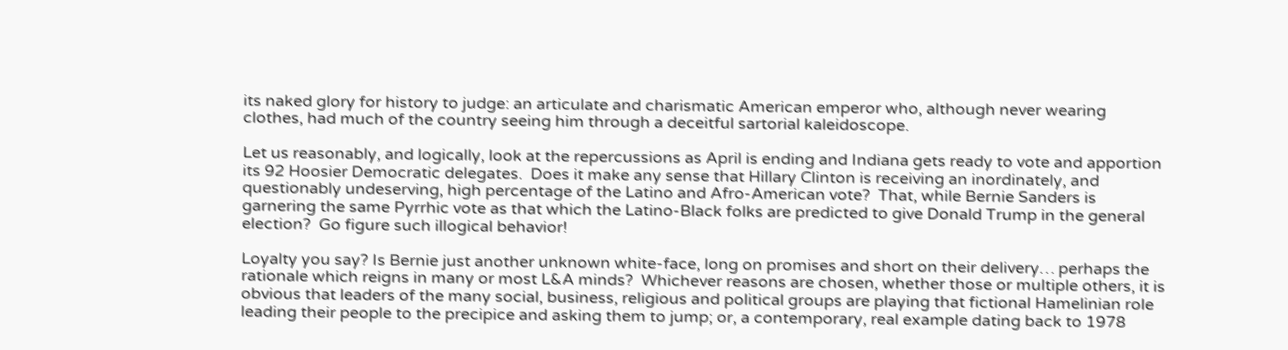its naked glory for history to judge: an articulate and charismatic American emperor who, although never wearing clothes, had much of the country seeing him through a deceitful sartorial kaleidoscope.

Let us reasonably, and logically, look at the repercussions as April is ending and Indiana gets ready to vote and apportion its 92 Hoosier Democratic delegates.  Does it make any sense that Hillary Clinton is receiving an inordinately, and questionably undeserving, high percentage of the Latino and Afro-American vote?  That, while Bernie Sanders is garnering the same Pyrrhic vote as that which the Latino-Black folks are predicted to give Donald Trump in the general election?  Go figure such illogical behavior!

Loyalty you say? Is Bernie just another unknown white-face, long on promises and short on their delivery… perhaps the rationale which reigns in many or most L&A minds?  Whichever reasons are chosen, whether those or multiple others, it is obvious that leaders of the many social, business, religious and political groups are playing that fictional Hamelinian role leading their people to the precipice and asking them to jump; or, a contemporary, real example dating back to 1978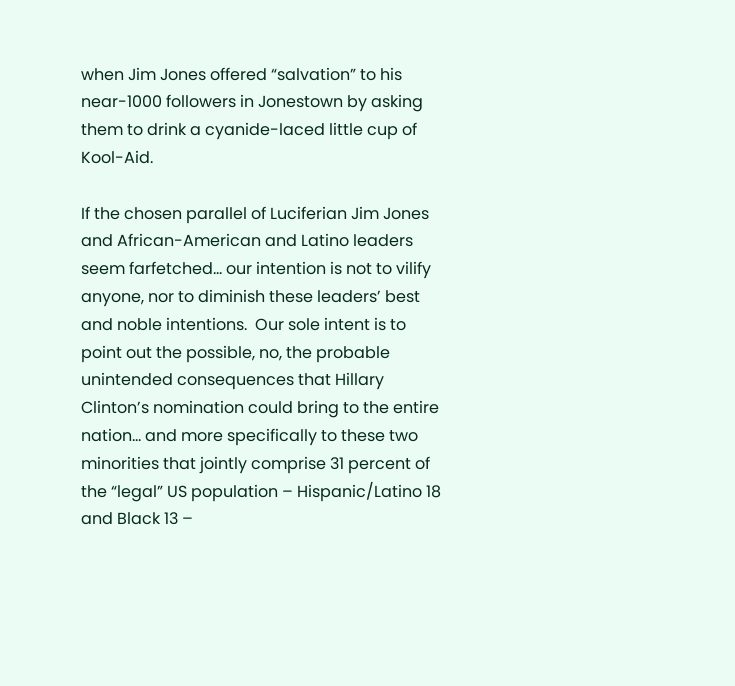when Jim Jones offered “salvation” to his near-1000 followers in Jonestown by asking them to drink a cyanide-laced little cup of Kool-Aid.

If the chosen parallel of Luciferian Jim Jones and African-American and Latino leaders seem farfetched… our intention is not to vilify anyone, nor to diminish these leaders’ best and noble intentions.  Our sole intent is to point out the possible, no, the probable unintended consequences that Hillary Clinton’s nomination could bring to the entire nation… and more specifically to these two minorities that jointly comprise 31 percent of the “legal” US population – Hispanic/Latino 18 and Black 13 –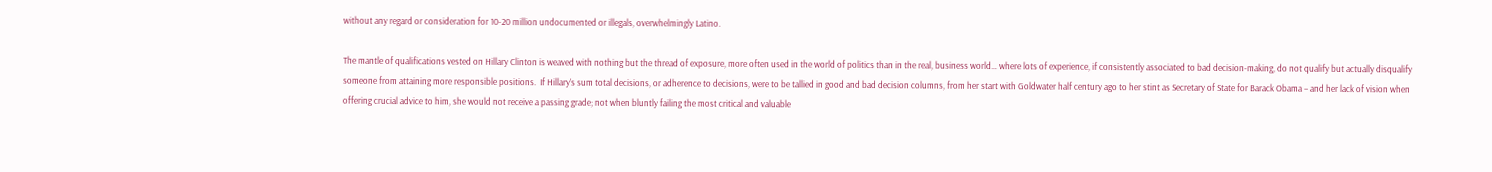without any regard or consideration for 10-20 million undocumented or illegals, overwhelmingly Latino.

The mantle of qualifications vested on Hillary Clinton is weaved with nothing but the thread of exposure, more often used in the world of politics than in the real, business world… where lots of experience, if consistently associated to bad decision-making, do not qualify but actually disqualify someone from attaining more responsible positions.  If Hillary’s sum total decisions, or adherence to decisions, were to be tallied in good and bad decision columns, from her start with Goldwater half century ago to her stint as Secretary of State for Barack Obama – and her lack of vision when offering crucial advice to him, she would not receive a passing grade; not when bluntly failing the most critical and valuable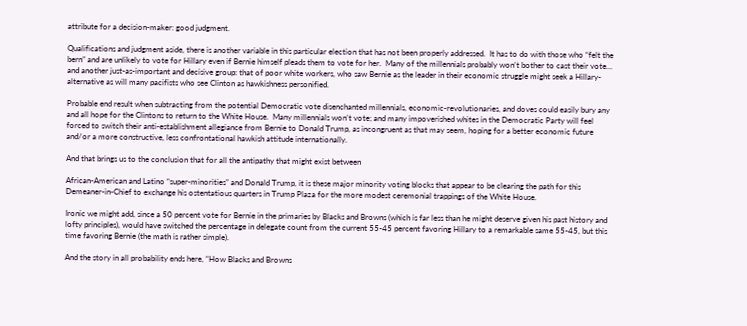attribute for a decision-maker: good judgment.

Qualifications and judgment aside, there is another variable in this particular election that has not been properly addressed.  It has to do with those who “felt the bern” and are unlikely to vote for Hillary even if Bernie himself pleads them to vote for her.  Many of the millennials probably won’t bother to cast their vote… and another just-as-important and decisive group: that of poor white workers, who saw Bernie as the leader in their economic struggle might seek a Hillary-alternative as will many pacifists who see Clinton as hawkishness personified.

Probable end result when subtracting from the potential Democratic vote disenchanted millennials, economic-revolutionaries, and doves could easily bury any and all hope for the Clintons to return to the White House.  Many millennials won’t vote; and many impoverished whites in the Democratic Party will feel forced to switch their anti-establishment allegiance from Bernie to Donald Trump, as incongruent as that may seem, hoping for a better economic future and/or a more constructive, less confrontational hawkish attitude internationally.

And that brings us to the conclusion that for all the antipathy that might exist between

African-American and Latino “super-minorities” and Donald Trump, it is these major minority voting blocks that appear to be clearing the path for this Demeaner-in-Chief to exchange his ostentatious quarters in Trump Plaza for the more modest ceremonial trappings of the White House.

Ironic we might add, since a 50 percent vote for Bernie in the primaries by Blacks and Browns (which is far less than he might deserve given his past history and lofty principles), would have switched the percentage in delegate count from the current 55-45 percent favoring Hillary to a remarkable same 55-45, but this time favoring Bernie (the math is rather simple).

And the story in all probability ends here, “How Blacks and Browns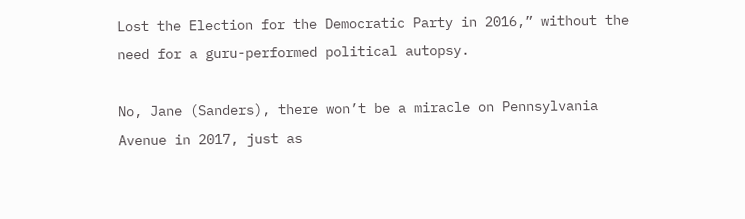Lost the Election for the Democratic Party in 2016,” without the need for a guru-performed political autopsy.

No, Jane (Sanders), there won’t be a miracle on Pennsylvania Avenue in 2017, just as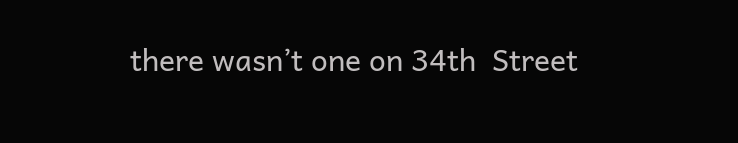there wasn’t one on 34th  Street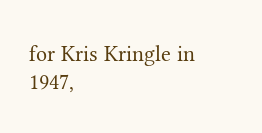for Kris Kringle in 1947,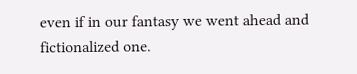even if in our fantasy we went ahead and fictionalized one.